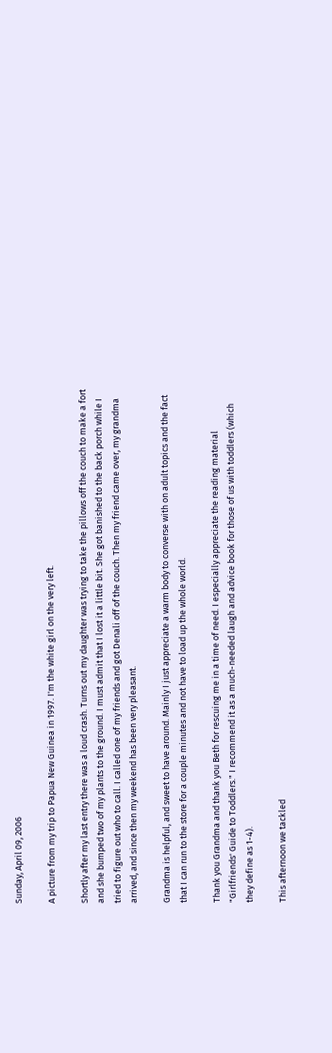Sunday, April 09, 2006

A picture from my trip to Papua New Guinea in 1997. I'm the white girl on the very left.

Shortly after my last entry there was a loud crash. Turns out my daughter was trying to take the pillows off the couch to make a fort and she bumped two of my plants to the ground. I must admit that I lost it a little bit. She got banished to the back porch while I tried to figure out who to call. I called one of my friends and got Denali off of the couch. Then my friend came over, my grandma arrived, and since then my weekend has been very pleasant.

Grandma is helpful, and sweet to have around. Mainly I just appreciate a warm body to converse with on adult topics and the fact that I can run to the store for a couple minutes and not have to load up the whole world.

Thank you Grandma and thank you Beth for rescuing me in a time of need. I especially appreciate the reading material "Girlfriends' Guide to Toddlers." I recommend it as a much-needed laugh and advice book for those of us with toddlers (which they define as 1-4).

This afternoon we tackled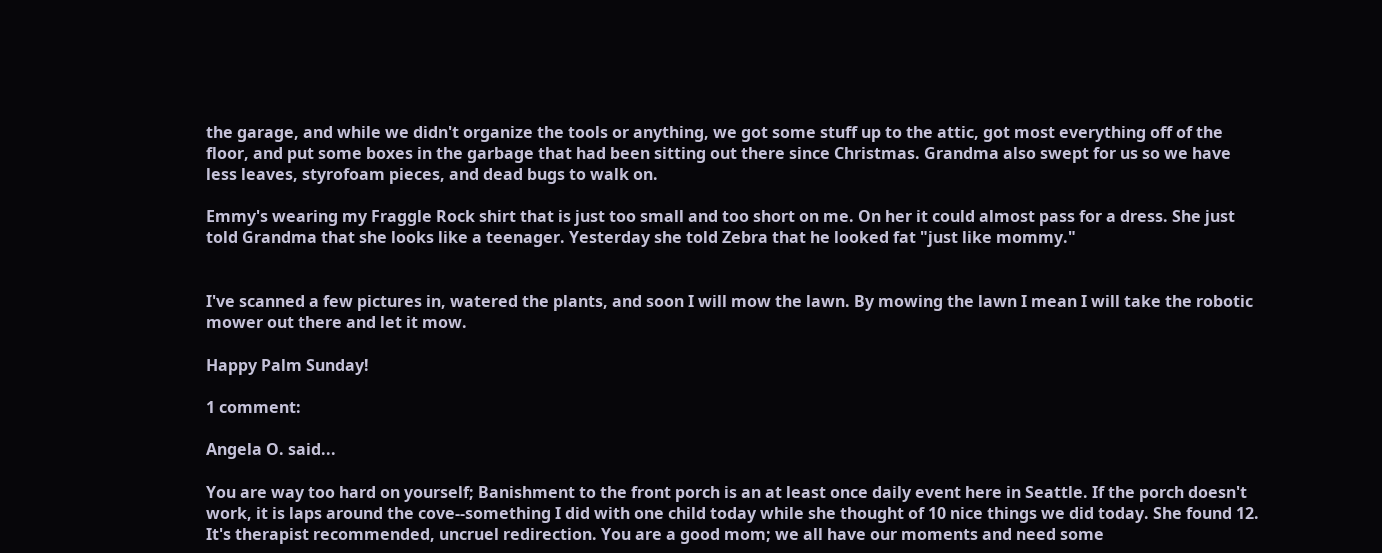the garage, and while we didn't organize the tools or anything, we got some stuff up to the attic, got most everything off of the floor, and put some boxes in the garbage that had been sitting out there since Christmas. Grandma also swept for us so we have less leaves, styrofoam pieces, and dead bugs to walk on.

Emmy's wearing my Fraggle Rock shirt that is just too small and too short on me. On her it could almost pass for a dress. She just told Grandma that she looks like a teenager. Yesterday she told Zebra that he looked fat "just like mommy."


I've scanned a few pictures in, watered the plants, and soon I will mow the lawn. By mowing the lawn I mean I will take the robotic mower out there and let it mow.

Happy Palm Sunday!

1 comment:

Angela O. said...

You are way too hard on yourself; Banishment to the front porch is an at least once daily event here in Seattle. If the porch doesn't work, it is laps around the cove--something I did with one child today while she thought of 10 nice things we did today. She found 12. It's therapist recommended, uncruel redirection. You are a good mom; we all have our moments and need some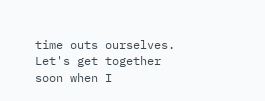time outs ourselves. Let's get together soon when I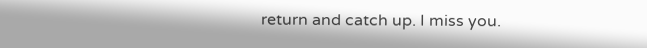return and catch up. I miss you.